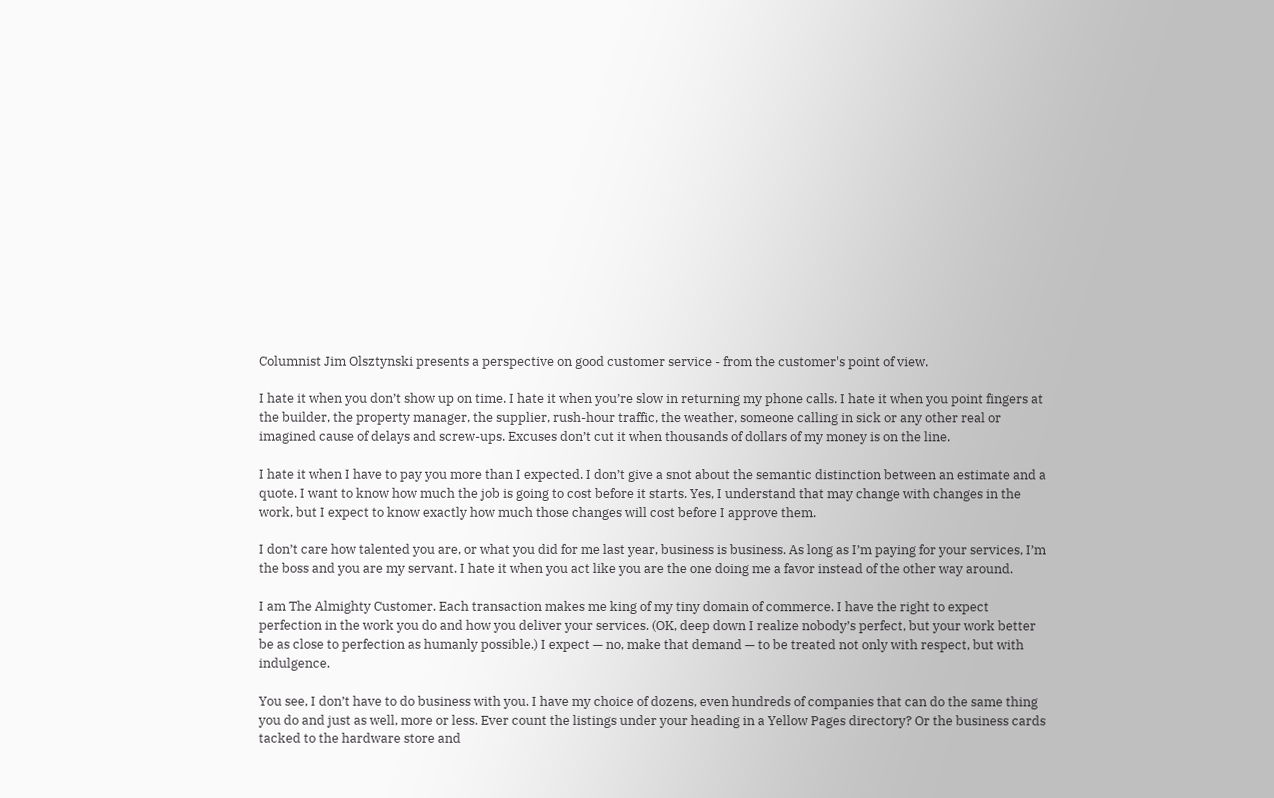Columnist Jim Olsztynski presents a perspective on good customer service - from the customer's point of view.

I hate it when you don’t show up on time. I hate it when you’re slow in returning my phone calls. I hate it when you point fingers at the builder, the property manager, the supplier, rush-hour traffic, the weather, someone calling in sick or any other real or imagined cause of delays and screw-ups. Excuses don’t cut it when thousands of dollars of my money is on the line.

I hate it when I have to pay you more than I expected. I don’t give a snot about the semantic distinction between an estimate and a quote. I want to know how much the job is going to cost before it starts. Yes, I understand that may change with changes in the work, but I expect to know exactly how much those changes will cost before I approve them.

I don’t care how talented you are, or what you did for me last year, business is business. As long as I’m paying for your services, I’m the boss and you are my servant. I hate it when you act like you are the one doing me a favor instead of the other way around.

I am The Almighty Customer. Each transaction makes me king of my tiny domain of commerce. I have the right to expect perfection in the work you do and how you deliver your services. (OK, deep down I realize nobody’s perfect, but your work better be as close to perfection as humanly possible.) I expect — no, make that demand — to be treated not only with respect, but with indulgence.

You see, I don’t have to do business with you. I have my choice of dozens, even hundreds of companies that can do the same thing you do and just as well, more or less. Ever count the listings under your heading in a Yellow Pages directory? Or the business cards tacked to the hardware store and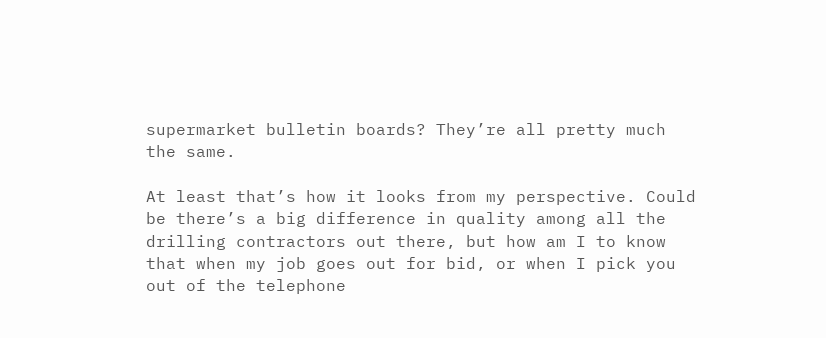supermarket bulletin boards? They’re all pretty much the same.

At least that’s how it looks from my perspective. Could be there’s a big difference in quality among all the drilling contractors out there, but how am I to know that when my job goes out for bid, or when I pick you out of the telephone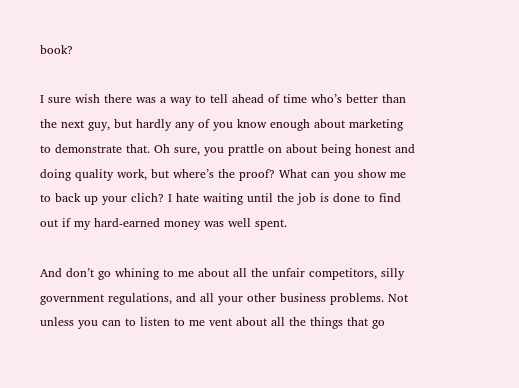book?

I sure wish there was a way to tell ahead of time who’s better than the next guy, but hardly any of you know enough about marketing to demonstrate that. Oh sure, you prattle on about being honest and doing quality work, but where’s the proof? What can you show me to back up your clich? I hate waiting until the job is done to find out if my hard-earned money was well spent.

And don’t go whining to me about all the unfair competitors, silly government regulations, and all your other business problems. Not unless you can to listen to me vent about all the things that go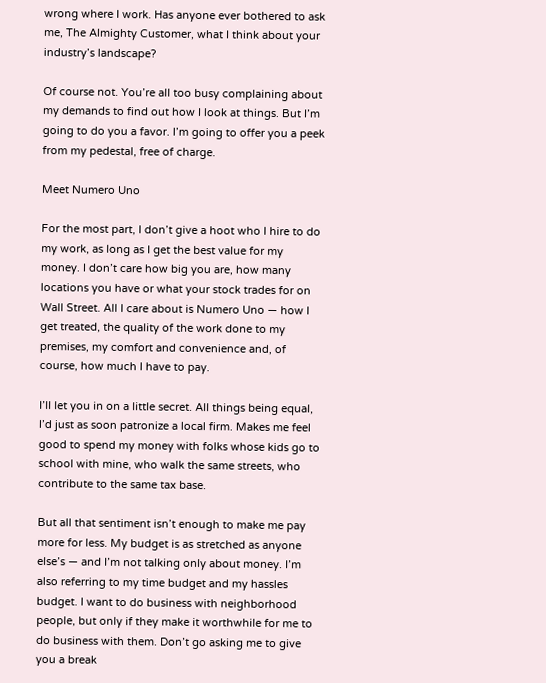wrong where I work. Has anyone ever bothered to ask me, The Almighty Customer, what I think about your industry’s landscape?

Of course not. You’re all too busy complaining about my demands to find out how I look at things. But I’m going to do you a favor. I’m going to offer you a peek from my pedestal, free of charge.

Meet Numero Uno

For the most part, I don’t give a hoot who I hire to do my work, as long as I get the best value for my money. I don’t care how big you are, how many locations you have or what your stock trades for on Wall Street. All I care about is Numero Uno — how I get treated, the quality of the work done to my premises, my comfort and convenience and, of course, how much I have to pay.

I’ll let you in on a little secret. All things being equal, I’d just as soon patronize a local firm. Makes me feel good to spend my money with folks whose kids go to school with mine, who walk the same streets, who contribute to the same tax base.

But all that sentiment isn’t enough to make me pay more for less. My budget is as stretched as anyone else’s — and I’m not talking only about money. I’m also referring to my time budget and my hassles budget. I want to do business with neighborhood people, but only if they make it worthwhile for me to do business with them. Don’t go asking me to give you a break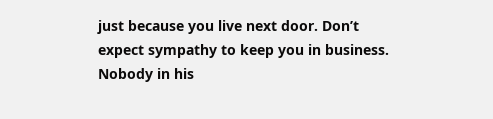just because you live next door. Don’t expect sympathy to keep you in business. Nobody in his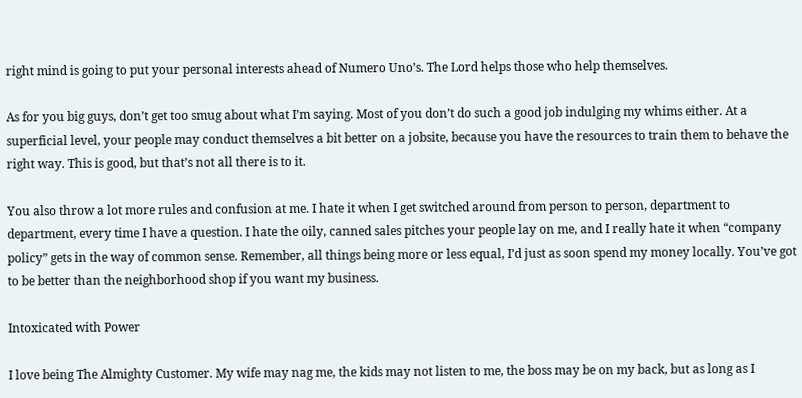right mind is going to put your personal interests ahead of Numero Uno’s. The Lord helps those who help themselves.

As for you big guys, don’t get too smug about what I’m saying. Most of you don’t do such a good job indulging my whims either. At a superficial level, your people may conduct themselves a bit better on a jobsite, because you have the resources to train them to behave the right way. This is good, but that’s not all there is to it.

You also throw a lot more rules and confusion at me. I hate it when I get switched around from person to person, department to department, every time I have a question. I hate the oily, canned sales pitches your people lay on me, and I really hate it when “company policy” gets in the way of common sense. Remember, all things being more or less equal, I’d just as soon spend my money locally. You’ve got to be better than the neighborhood shop if you want my business.

Intoxicated with Power

I love being The Almighty Customer. My wife may nag me, the kids may not listen to me, the boss may be on my back, but as long as I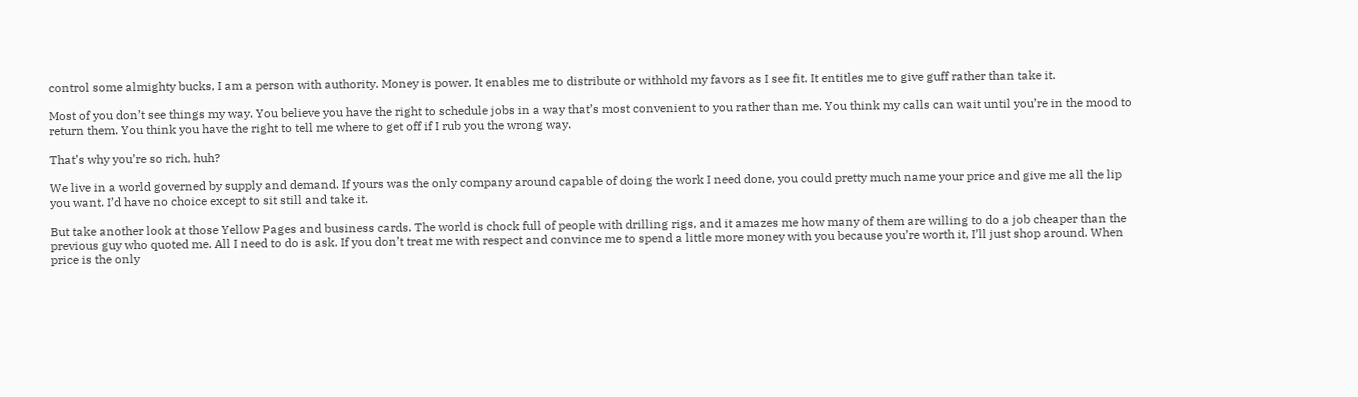control some almighty bucks, I am a person with authority. Money is power. It enables me to distribute or withhold my favors as I see fit. It entitles me to give guff rather than take it.

Most of you don’t see things my way. You believe you have the right to schedule jobs in a way that’s most convenient to you rather than me. You think my calls can wait until you’re in the mood to return them. You think you have the right to tell me where to get off if I rub you the wrong way.

That’s why you’re so rich, huh?

We live in a world governed by supply and demand. If yours was the only company around capable of doing the work I need done, you could pretty much name your price and give me all the lip you want. I’d have no choice except to sit still and take it.

But take another look at those Yellow Pages and business cards. The world is chock full of people with drilling rigs, and it amazes me how many of them are willing to do a job cheaper than the previous guy who quoted me. All I need to do is ask. If you don’t treat me with respect and convince me to spend a little more money with you because you’re worth it, I’ll just shop around. When price is the only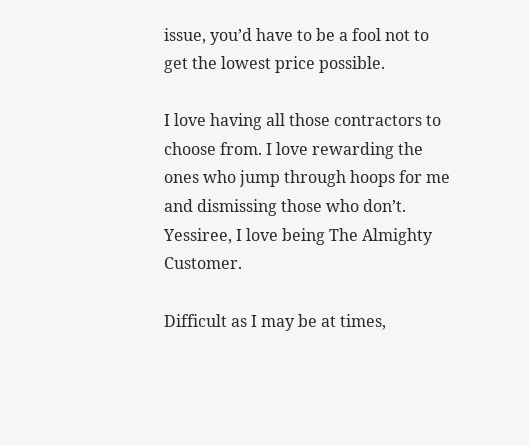issue, you’d have to be a fool not to get the lowest price possible.

I love having all those contractors to choose from. I love rewarding the ones who jump through hoops for me and dismissing those who don’t. Yessiree, I love being The Almighty Customer.

Difficult as I may be at times,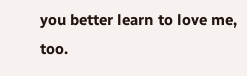you better learn to love me, too.